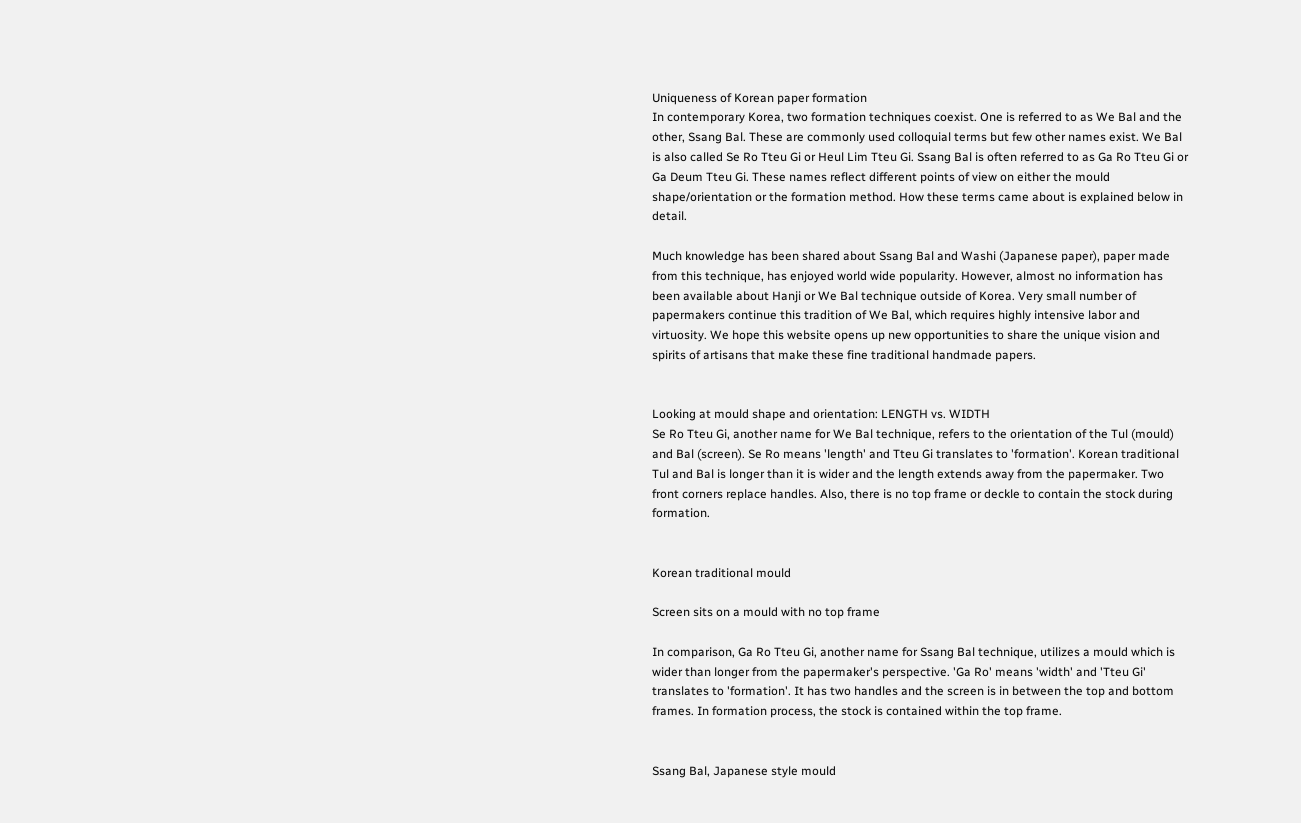Uniqueness of Korean paper formation
In contemporary Korea, two formation techniques coexist. One is referred to as We Bal and the other, Ssang Bal. These are commonly used colloquial terms but few other names exist. We Bal is also called Se Ro Tteu Gi or Heul Lim Tteu Gi. Ssang Bal is often referred to as Ga Ro Tteu Gi or Ga Deum Tteu Gi. These names reflect different points of view on either the mould shape/orientation or the formation method. How these terms came about is explained below in detail.

Much knowledge has been shared about Ssang Bal and Washi (Japanese paper), paper made from this technique, has enjoyed world wide popularity. However, almost no information has been available about Hanji or We Bal technique outside of Korea. Very small number of papermakers continue this tradition of We Bal, which requires highly intensive labor and virtuosity. We hope this website opens up new opportunities to share the unique vision and spirits of artisans that make these fine traditional handmade papers.


Looking at mould shape and orientation: LENGTH vs. WIDTH
Se Ro Tteu Gi, another name for We Bal technique, refers to the orientation of the Tul (mould) and Bal (screen). Se Ro means 'length' and Tteu Gi translates to 'formation'. Korean traditional Tul and Bal is longer than it is wider and the length extends away from the papermaker. Two front corners replace handles. Also, there is no top frame or deckle to contain the stock during formation.


Korean traditional mould

Screen sits on a mould with no top frame

In comparison, Ga Ro Tteu Gi, another name for Ssang Bal technique, utilizes a mould which is wider than longer from the papermaker's perspective. 'Ga Ro' means 'width' and 'Tteu Gi' translates to 'formation'. It has two handles and the screen is in between the top and bottom frames. In formation process, the stock is contained within the top frame.


Ssang Bal, Japanese style mould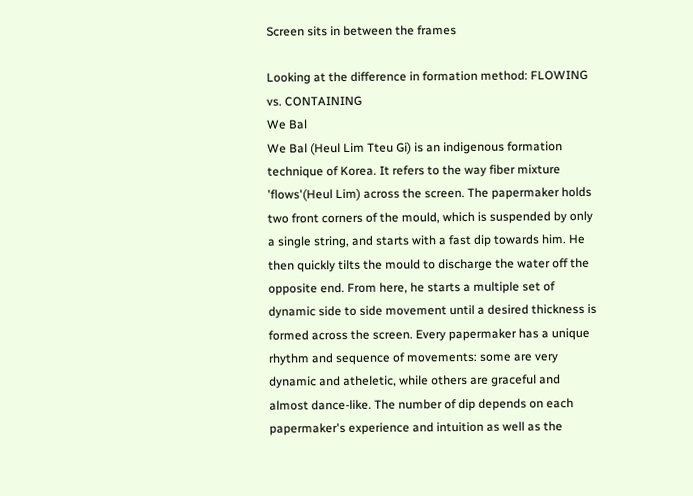Screen sits in between the frames

Looking at the difference in formation method: FLOWING vs. CONTAINING
We Bal
We Bal (Heul Lim Tteu Gi) is an indigenous formation technique of Korea. It refers to the way fiber mixture 'flows'(Heul Lim) across the screen. The papermaker holds two front corners of the mould, which is suspended by only a single string, and starts with a fast dip towards him. He then quickly tilts the mould to discharge the water off the opposite end. From here, he starts a multiple set of dynamic side to side movement until a desired thickness is formed across the screen. Every papermaker has a unique rhythm and sequence of movements: some are very dynamic and atheletic, while others are graceful and almost dance-like. The number of dip depends on each papermaker's experience and intuition as well as the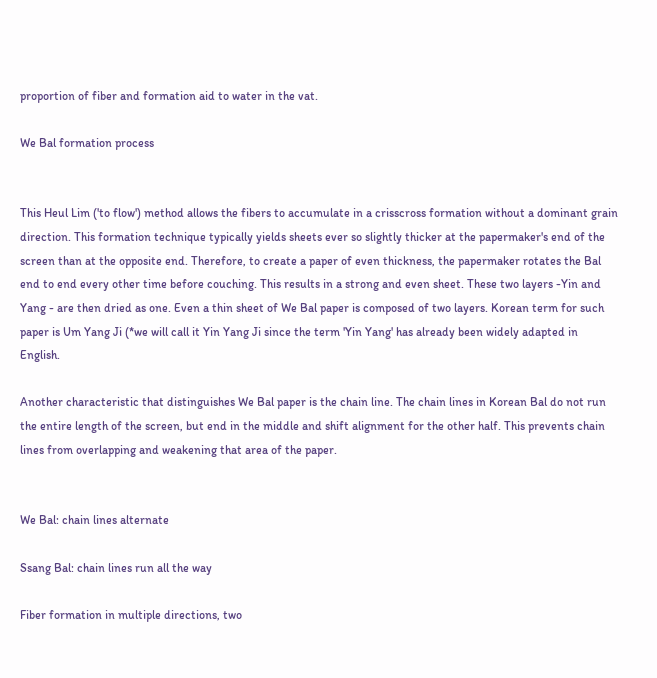proportion of fiber and formation aid to water in the vat.

We Bal formation process


This Heul Lim ('to flow') method allows the fibers to accumulate in a crisscross formation without a dominant grain direction. This formation technique typically yields sheets ever so slightly thicker at the papermaker's end of the screen than at the opposite end. Therefore, to create a paper of even thickness, the papermaker rotates the Bal end to end every other time before couching. This results in a strong and even sheet. These two layers -Yin and Yang - are then dried as one. Even a thin sheet of We Bal paper is composed of two layers. Korean term for such paper is Um Yang Ji (*we will call it Yin Yang Ji since the term 'Yin Yang' has already been widely adapted in English.

Another characteristic that distinguishes We Bal paper is the chain line. The chain lines in Korean Bal do not run the entire length of the screen, but end in the middle and shift alignment for the other half. This prevents chain lines from overlapping and weakening that area of the paper.


We Bal: chain lines alternate

Ssang Bal: chain lines run all the way

Fiber formation in multiple directions, two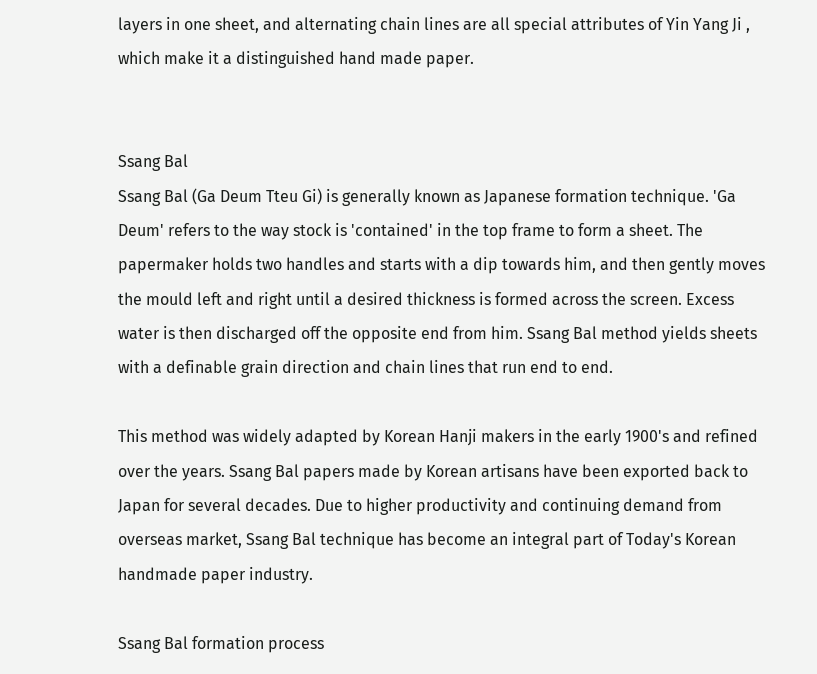layers in one sheet, and alternating chain lines are all special attributes of Yin Yang Ji , which make it a distinguished hand made paper.


Ssang Bal
Ssang Bal (Ga Deum Tteu Gi) is generally known as Japanese formation technique. 'Ga Deum' refers to the way stock is 'contained' in the top frame to form a sheet. The papermaker holds two handles and starts with a dip towards him, and then gently moves the mould left and right until a desired thickness is formed across the screen. Excess water is then discharged off the opposite end from him. Ssang Bal method yields sheets with a definable grain direction and chain lines that run end to end.

This method was widely adapted by Korean Hanji makers in the early 1900's and refined over the years. Ssang Bal papers made by Korean artisans have been exported back to Japan for several decades. Due to higher productivity and continuing demand from overseas market, Ssang Bal technique has become an integral part of Today's Korean handmade paper industry.

Ssang Bal formation process